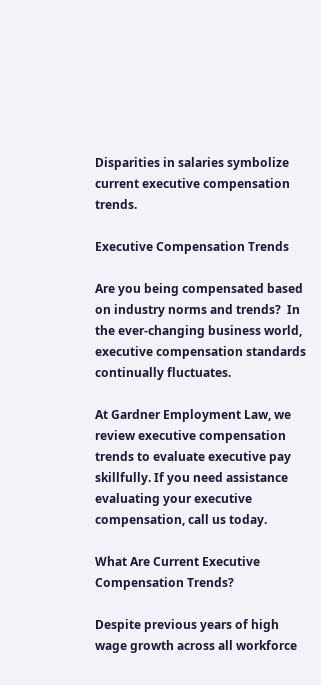Disparities in salaries symbolize current executive compensation trends.

Executive Compensation Trends

Are you being compensated based on industry norms and trends?  In the ever-changing business world, executive compensation standards continually fluctuates.

At Gardner Employment Law, we review executive compensation trends to evaluate executive pay skillfully. If you need assistance evaluating your executive compensation, call us today.

What Are Current Executive Compensation Trends?

Despite previous years of high wage growth across all workforce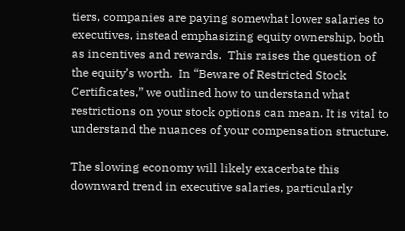tiers, companies are paying somewhat lower salaries to executives, instead emphasizing equity ownership, both as incentives and rewards.  This raises the question of the equity’s worth.  In “Beware of Restricted Stock Certificates,” we outlined how to understand what restrictions on your stock options can mean. It is vital to understand the nuances of your compensation structure.

The slowing economy will likely exacerbate this downward trend in executive salaries, particularly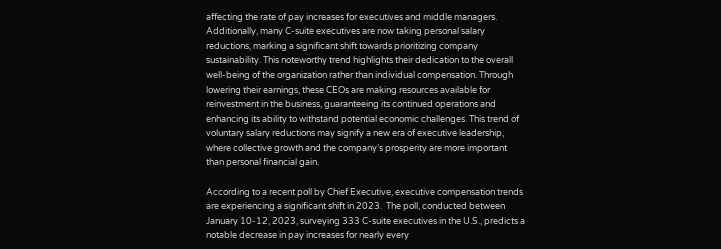affecting the rate of pay increases for executives and middle managers.  Additionally, many C-suite executives are now taking personal salary reductions, marking a significant shift towards prioritizing company sustainability. This noteworthy trend highlights their dedication to the overall well-being of the organization rather than individual compensation. Through lowering their earnings, these CEOs are making resources available for reinvestment in the business, guaranteeing its continued operations and enhancing its ability to withstand potential economic challenges. This trend of voluntary salary reductions may signify a new era of executive leadership, where collective growth and the company’s prosperity are more important than personal financial gain.

According to a recent poll by Chief Executive, executive compensation trends are experiencing a significant shift in 2023.  The poll, conducted between January 10-12, 2023, surveying 333 C-suite executives in the U.S., predicts a notable decrease in pay increases for nearly every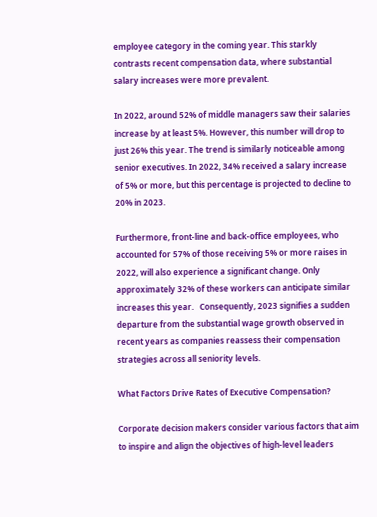employee category in the coming year. This starkly contrasts recent compensation data, where substantial salary increases were more prevalent.

In 2022, around 52% of middle managers saw their salaries increase by at least 5%. However, this number will drop to just 26% this year. The trend is similarly noticeable among senior executives. In 2022, 34% received a salary increase of 5% or more, but this percentage is projected to decline to 20% in 2023.

Furthermore, front-line and back-office employees, who accounted for 57% of those receiving 5% or more raises in 2022, will also experience a significant change. Only approximately 32% of these workers can anticipate similar increases this year.   Consequently, 2023 signifies a sudden departure from the substantial wage growth observed in recent years as companies reassess their compensation strategies across all seniority levels.

What Factors Drive Rates of Executive Compensation?

Corporate decision makers consider various factors that aim to inspire and align the objectives of high-level leaders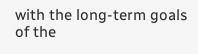with the long-term goals of the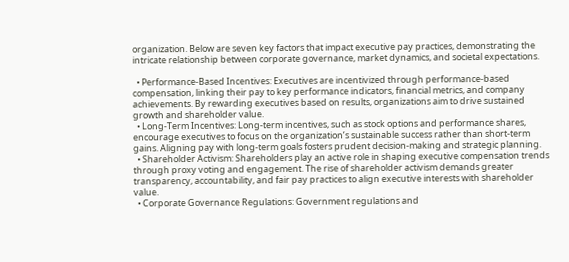organization. Below are seven key factors that impact executive pay practices, demonstrating the intricate relationship between corporate governance, market dynamics, and societal expectations.

  • Performance-Based Incentives: Executives are incentivized through performance-based compensation, linking their pay to key performance indicators, financial metrics, and company achievements. By rewarding executives based on results, organizations aim to drive sustained growth and shareholder value.
  • Long-Term Incentives: Long-term incentives, such as stock options and performance shares, encourage executives to focus on the organization’s sustainable success rather than short-term gains. Aligning pay with long-term goals fosters prudent decision-making and strategic planning.
  • Shareholder Activism: Shareholders play an active role in shaping executive compensation trends through proxy voting and engagement. The rise of shareholder activism demands greater transparency, accountability, and fair pay practices to align executive interests with shareholder value.
  • Corporate Governance Regulations: Government regulations and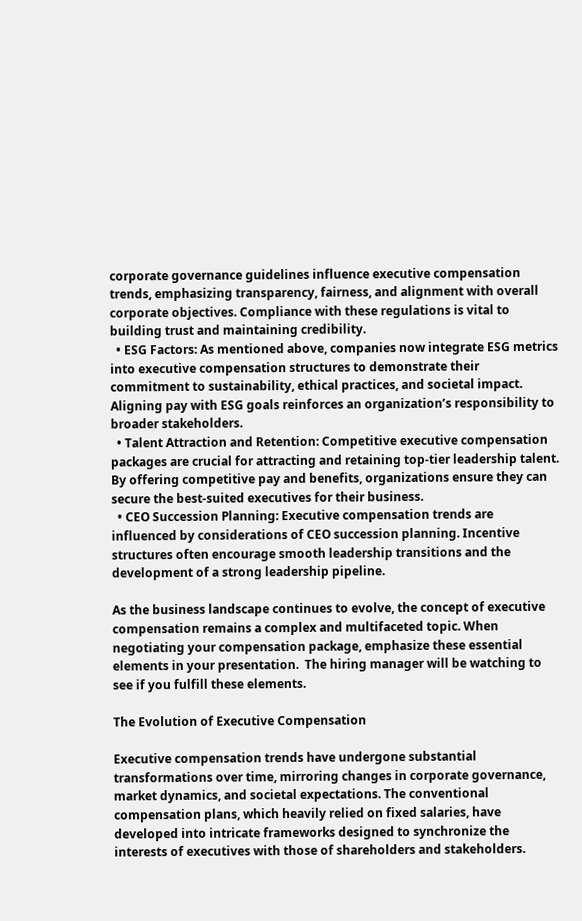corporate governance guidelines influence executive compensation trends, emphasizing transparency, fairness, and alignment with overall corporate objectives. Compliance with these regulations is vital to building trust and maintaining credibility.
  • ESG Factors: As mentioned above, companies now integrate ESG metrics into executive compensation structures to demonstrate their commitment to sustainability, ethical practices, and societal impact. Aligning pay with ESG goals reinforces an organization’s responsibility to broader stakeholders.
  • Talent Attraction and Retention: Competitive executive compensation packages are crucial for attracting and retaining top-tier leadership talent. By offering competitive pay and benefits, organizations ensure they can secure the best-suited executives for their business.
  • CEO Succession Planning: Executive compensation trends are influenced by considerations of CEO succession planning. Incentive structures often encourage smooth leadership transitions and the development of a strong leadership pipeline.

As the business landscape continues to evolve, the concept of executive compensation remains a complex and multifaceted topic. When negotiating your compensation package, emphasize these essential elements in your presentation.  The hiring manager will be watching to see if you fulfill these elements.

The Evolution of Executive Compensation

Executive compensation trends have undergone substantial transformations over time, mirroring changes in corporate governance, market dynamics, and societal expectations. The conventional compensation plans, which heavily relied on fixed salaries, have developed into intricate frameworks designed to synchronize the interests of executives with those of shareholders and stakeholders.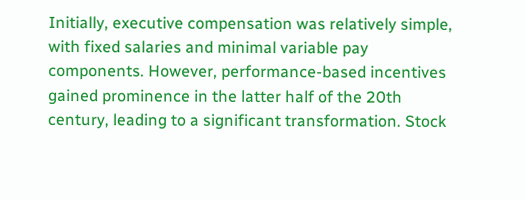Initially, executive compensation was relatively simple, with fixed salaries and minimal variable pay components. However, performance-based incentives gained prominence in the latter half of the 20th century, leading to a significant transformation. Stock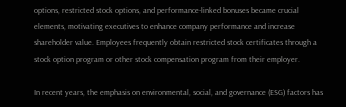options, restricted stock options, and performance-linked bonuses became crucial elements, motivating executives to enhance company performance and increase shareholder value. Employees frequently obtain restricted stock certificates through a stock option program or other stock compensation program from their employer.

In recent years, the emphasis on environmental, social, and governance (ESG) factors has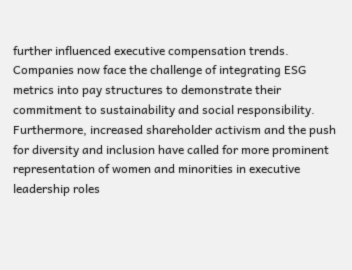further influenced executive compensation trends. Companies now face the challenge of integrating ESG metrics into pay structures to demonstrate their commitment to sustainability and social responsibility. Furthermore, increased shareholder activism and the push for diversity and inclusion have called for more prominent representation of women and minorities in executive leadership roles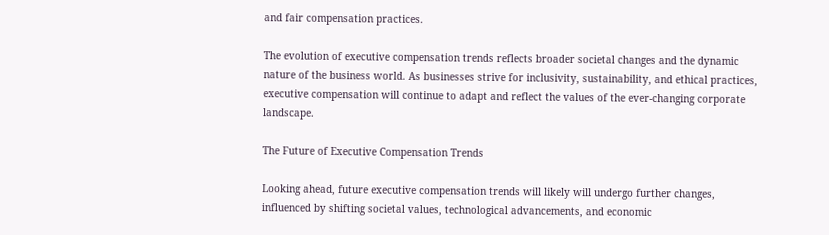and fair compensation practices.

The evolution of executive compensation trends reflects broader societal changes and the dynamic nature of the business world. As businesses strive for inclusivity, sustainability, and ethical practices, executive compensation will continue to adapt and reflect the values of the ever-changing corporate landscape.

The Future of Executive Compensation Trends

Looking ahead, future executive compensation trends will likely will undergo further changes, influenced by shifting societal values, technological advancements, and economic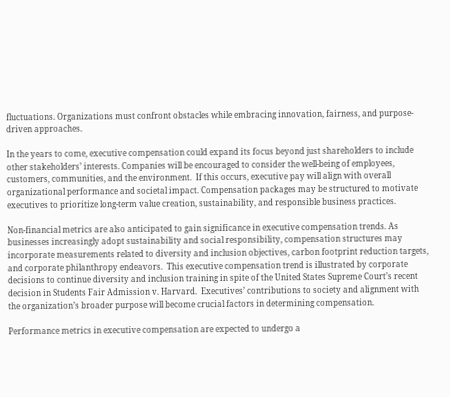fluctuations. Organizations must confront obstacles while embracing innovation, fairness, and purpose-driven approaches.

In the years to come, executive compensation could expand its focus beyond just shareholders to include other stakeholders’ interests. Companies will be encouraged to consider the well-being of employees, customers, communities, and the environment.  If this occurs, executive pay will align with overall organizational performance and societal impact. Compensation packages may be structured to motivate executives to prioritize long-term value creation, sustainability, and responsible business practices.

Non-financial metrics are also anticipated to gain significance in executive compensation trends. As businesses increasingly adopt sustainability and social responsibility, compensation structures may incorporate measurements related to diversity and inclusion objectives, carbon footprint reduction targets, and corporate philanthropy endeavors.  This executive compensation trend is illustrated by corporate decisions to continue diversity and inclusion training in spite of the United States Supreme Court’s recent decision in Students Fair Admission v. Harvard.  Executives’ contributions to society and alignment with the organization’s broader purpose will become crucial factors in determining compensation.

Performance metrics in executive compensation are expected to undergo a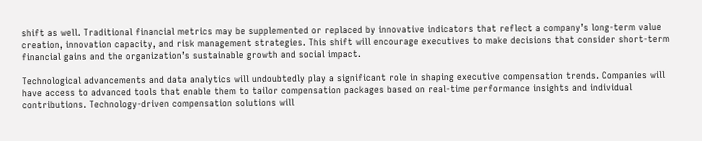shift as well. Traditional financial metrics may be supplemented or replaced by innovative indicators that reflect a company’s long-term value creation, innovation capacity, and risk management strategies. This shift will encourage executives to make decisions that consider short-term financial gains and the organization’s sustainable growth and social impact.

Technological advancements and data analytics will undoubtedly play a significant role in shaping executive compensation trends. Companies will have access to advanced tools that enable them to tailor compensation packages based on real-time performance insights and individual contributions. Technology-driven compensation solutions will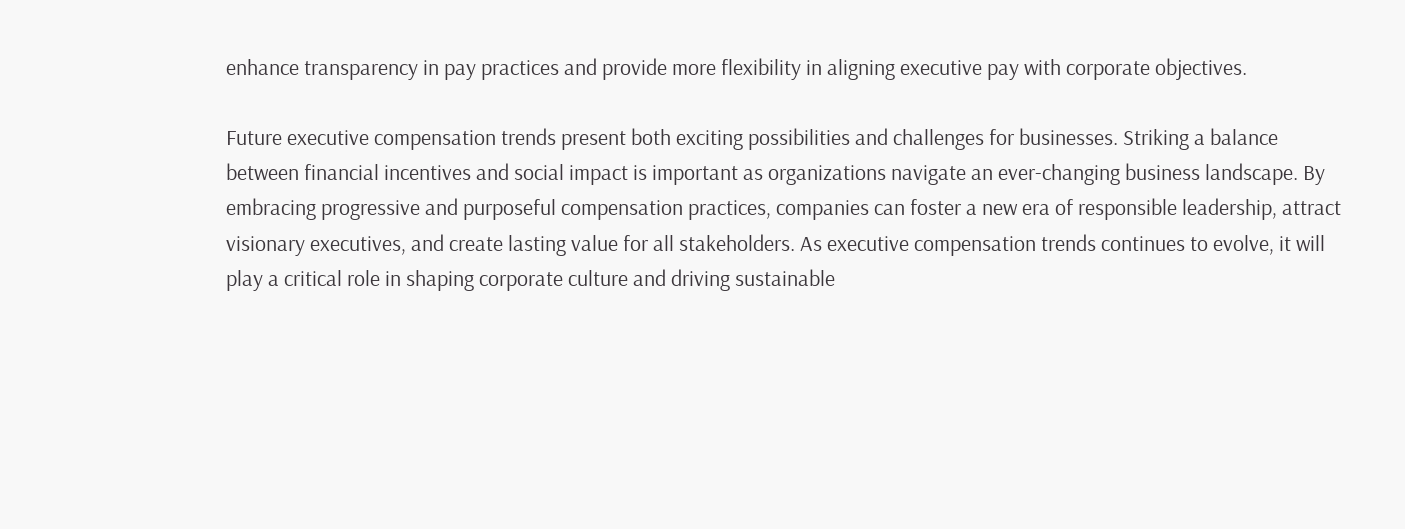enhance transparency in pay practices and provide more flexibility in aligning executive pay with corporate objectives.

Future executive compensation trends present both exciting possibilities and challenges for businesses. Striking a balance between financial incentives and social impact is important as organizations navigate an ever-changing business landscape. By embracing progressive and purposeful compensation practices, companies can foster a new era of responsible leadership, attract visionary executives, and create lasting value for all stakeholders. As executive compensation trends continues to evolve, it will play a critical role in shaping corporate culture and driving sustainable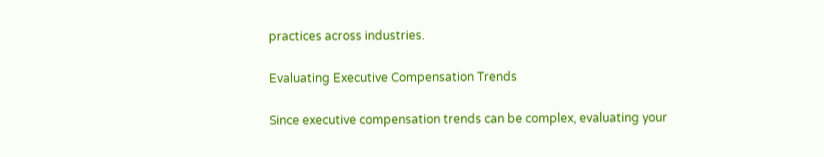practices across industries.

Evaluating Executive Compensation Trends

Since executive compensation trends can be complex, evaluating your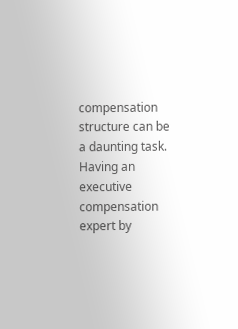compensation structure can be a daunting task. Having an executive compensation expert by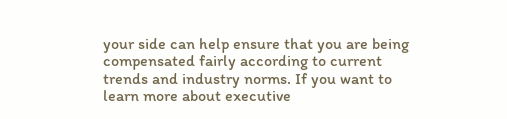your side can help ensure that you are being compensated fairly according to current trends and industry norms. If you want to learn more about executive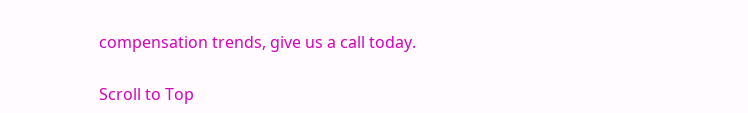compensation trends, give us a call today.

Scroll to Top